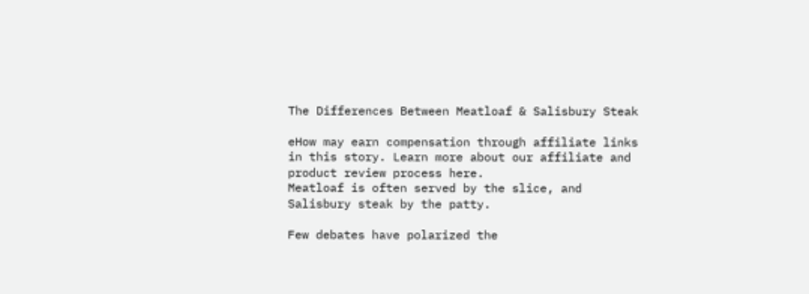The Differences Between Meatloaf & Salisbury Steak

eHow may earn compensation through affiliate links in this story. Learn more about our affiliate and product review process here.
Meatloaf is often served by the slice, and Salisbury steak by the patty.

Few debates have polarized the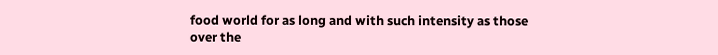food world for as long and with such intensity as those over the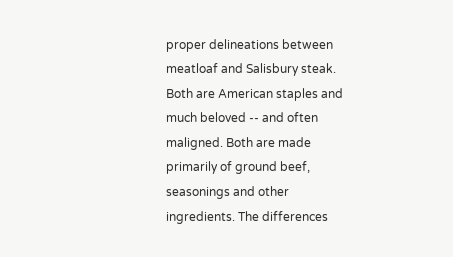proper delineations between meatloaf and Salisbury steak. Both are American staples and much beloved -- and often maligned. Both are made primarily of ground beef, seasonings and other ingredients. The differences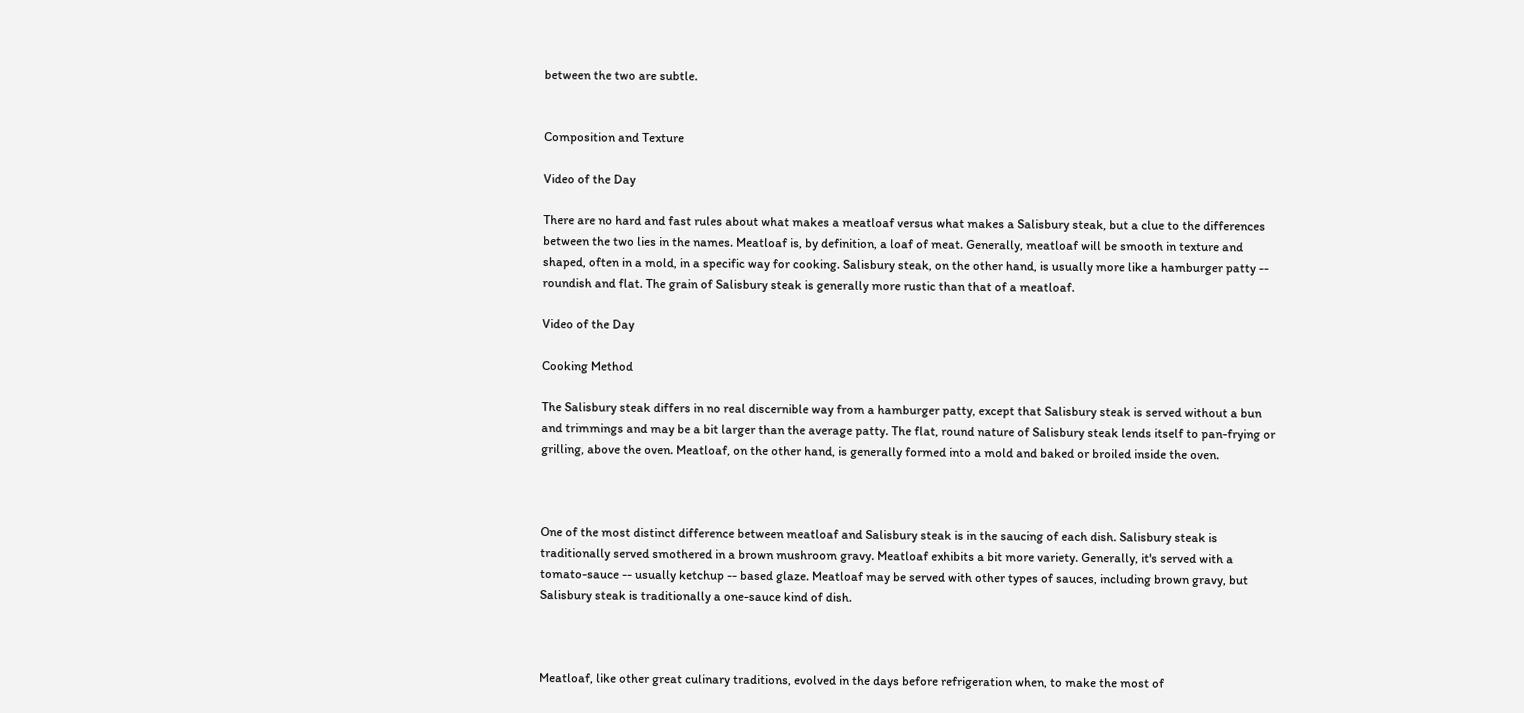between the two are subtle.


Composition and Texture

Video of the Day

There are no hard and fast rules about what makes a meatloaf versus what makes a Salisbury steak, but a clue to the differences between the two lies in the names. Meatloaf is, by definition, a loaf of meat. Generally, meatloaf will be smooth in texture and shaped, often in a mold, in a specific way for cooking. Salisbury steak, on the other hand, is usually more like a hamburger patty -- roundish and flat. The grain of Salisbury steak is generally more rustic than that of a meatloaf.

Video of the Day

Cooking Method

The Salisbury steak differs in no real discernible way from a hamburger patty, except that Salisbury steak is served without a bun and trimmings and may be a bit larger than the average patty. The flat, round nature of Salisbury steak lends itself to pan-frying or grilling, above the oven. Meatloaf, on the other hand, is generally formed into a mold and baked or broiled inside the oven.



One of the most distinct difference between meatloaf and Salisbury steak is in the saucing of each dish. Salisbury steak is traditionally served smothered in a brown mushroom gravy. Meatloaf exhibits a bit more variety. Generally, it's served with a tomato-sauce -- usually ketchup -- based glaze. Meatloaf may be served with other types of sauces, including brown gravy, but Salisbury steak is traditionally a one-sauce kind of dish.



Meatloaf, like other great culinary traditions, evolved in the days before refrigeration when, to make the most of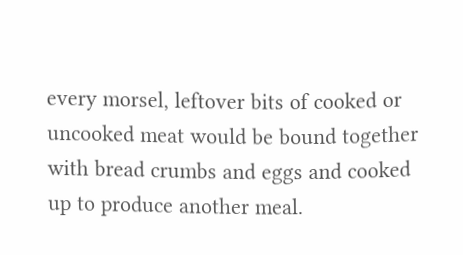every morsel, leftover bits of cooked or uncooked meat would be bound together with bread crumbs and eggs and cooked up to produce another meal.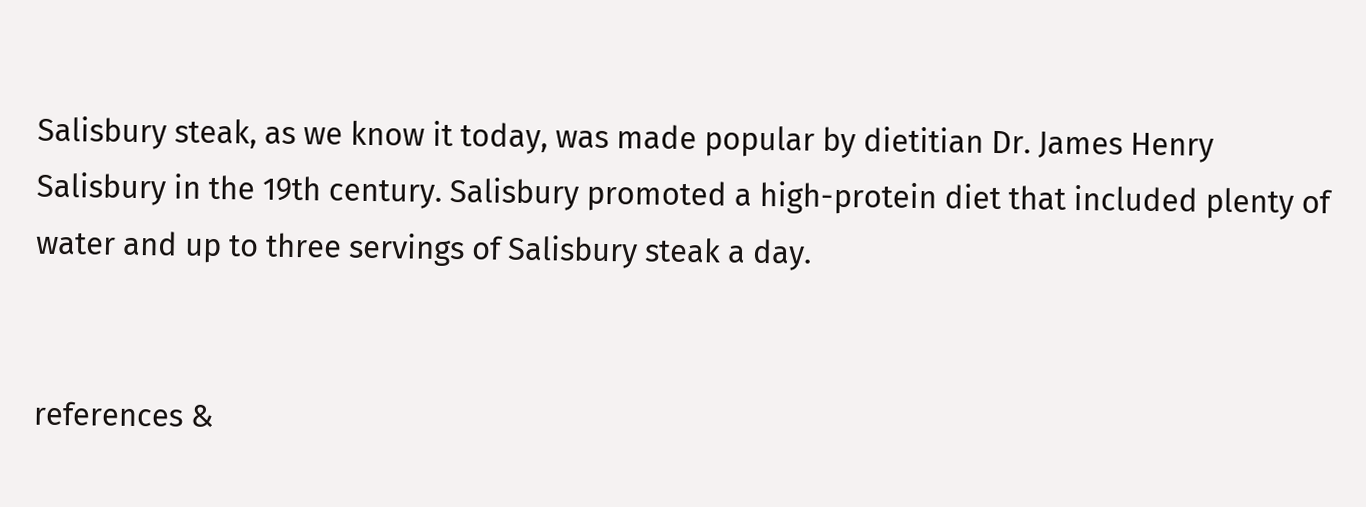Salisbury steak, as we know it today, was made popular by dietitian Dr. James Henry Salisbury in the 19th century. Salisbury promoted a high-protein diet that included plenty of water and up to three servings of Salisbury steak a day.


references &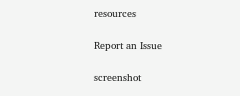resources

Report an Issue

screenshot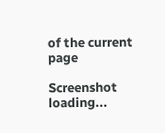of the current page

Screenshot loading...